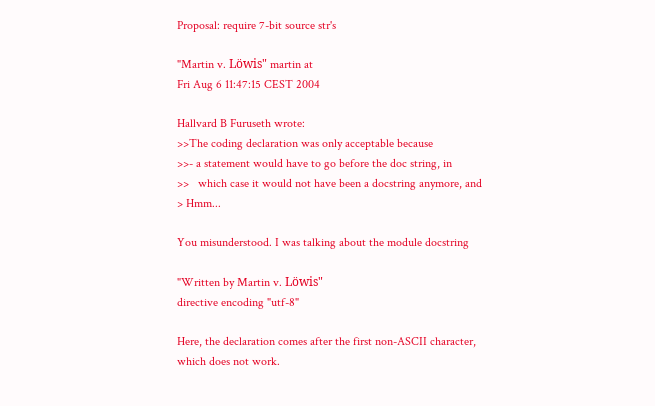Proposal: require 7-bit source str's

"Martin v. Löwis" martin at
Fri Aug 6 11:47:15 CEST 2004

Hallvard B Furuseth wrote:
>>The coding declaration was only acceptable because
>>- a statement would have to go before the doc string, in
>>   which case it would not have been a docstring anymore, and
> Hmm...

You misunderstood. I was talking about the module docstring

"Written by Martin v. Löwis"
directive encoding "utf-8"

Here, the declaration comes after the first non-ASCII character,
which does not work.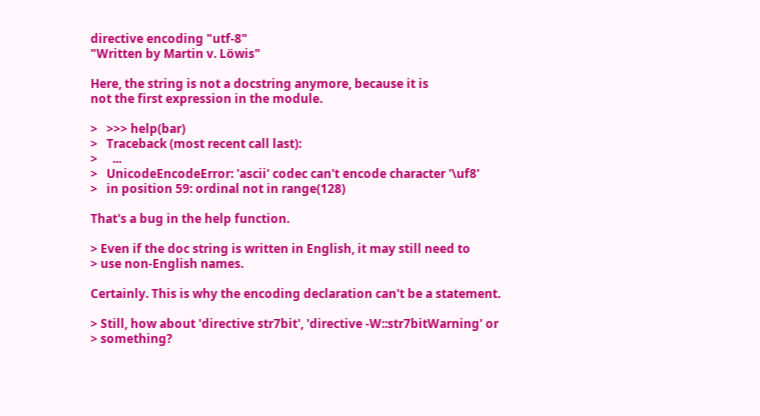directive encoding "utf-8"
"Written by Martin v. Löwis"

Here, the string is not a docstring anymore, because it is
not the first expression in the module.

>   >>> help(bar)
>   Traceback (most recent call last):
>     ...
>   UnicodeEncodeError: 'ascii' codec can't encode character '\uf8'
>   in position 59: ordinal not in range(128)

That's a bug in the help function.

> Even if the doc string is written in English, it may still need to
> use non-English names.

Certainly. This is why the encoding declaration can't be a statement.

> Still, how about 'directive str7bit', 'directive -W::str7bitWarning' or
> something?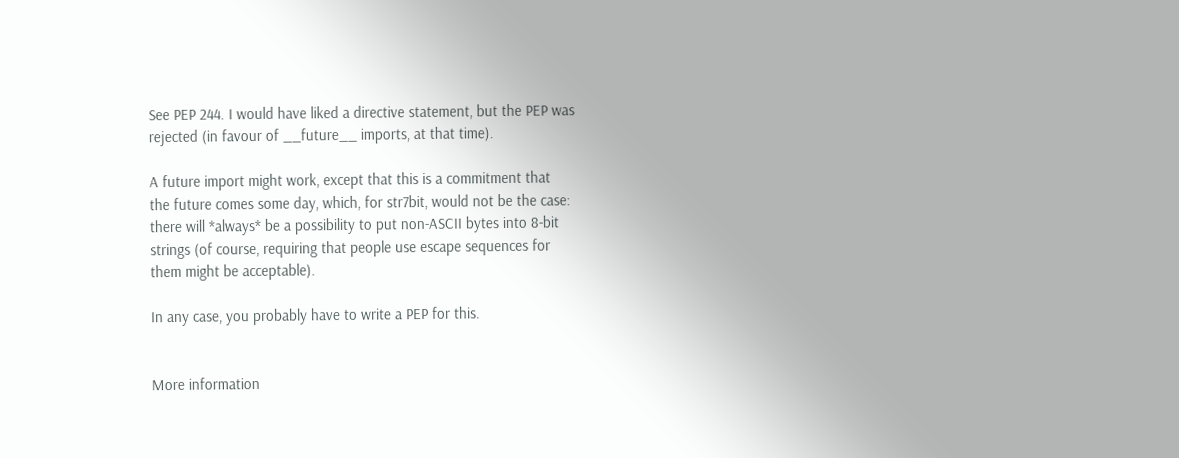See PEP 244. I would have liked a directive statement, but the PEP was
rejected (in favour of __future__ imports, at that time).

A future import might work, except that this is a commitment that
the future comes some day, which, for str7bit, would not be the case:
there will *always* be a possibility to put non-ASCII bytes into 8-bit
strings (of course, requiring that people use escape sequences for
them might be acceptable).

In any case, you probably have to write a PEP for this.


More information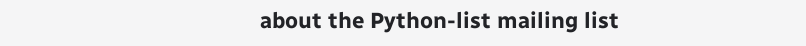about the Python-list mailing list